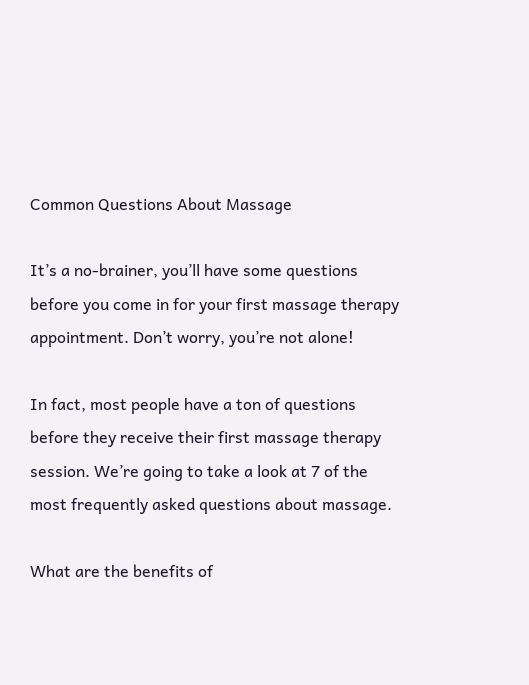Common Questions About Massage

It’s a no-brainer, you’ll have some questions before you come in for your first massage therapy appointment. Don’t worry, you’re not alone!

In fact, most people have a ton of questions before they receive their first massage therapy session. We’re going to take a look at 7 of the most frequently asked questions about massage.

What are the benefits of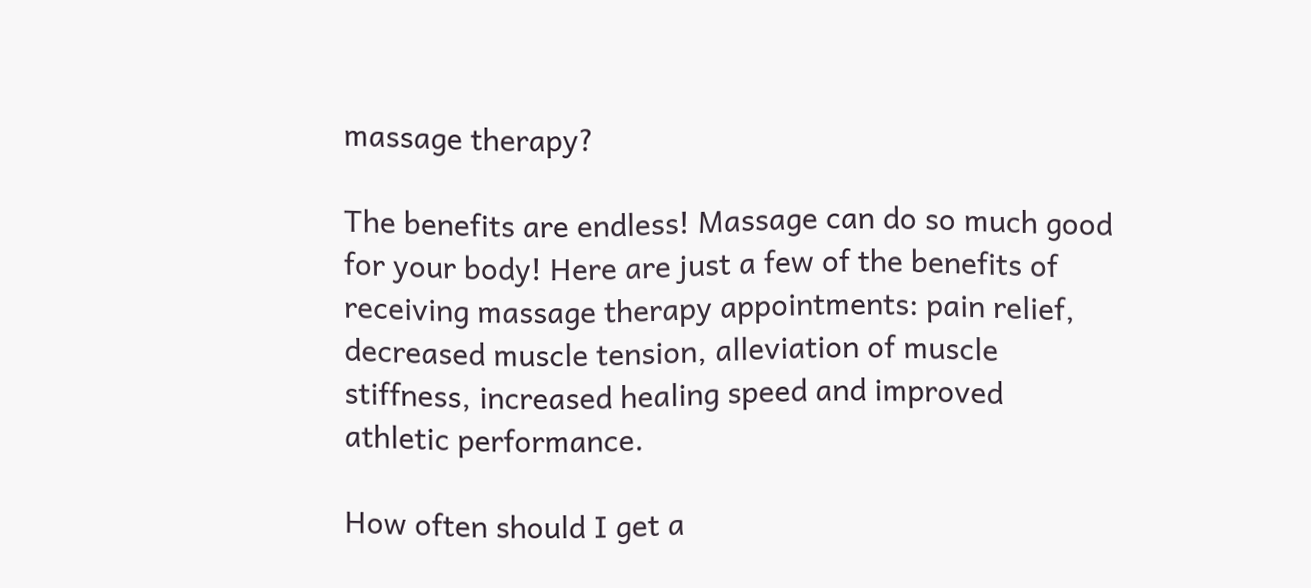massage therapy?

The benefits are endless! Massage can do so much good for your body! Here are just a few of the benefits of receiving massage therapy appointments: pain relief, decreased muscle tension, alleviation of muscle stiffness, increased healing speed and improved athletic performance.

How often should I get a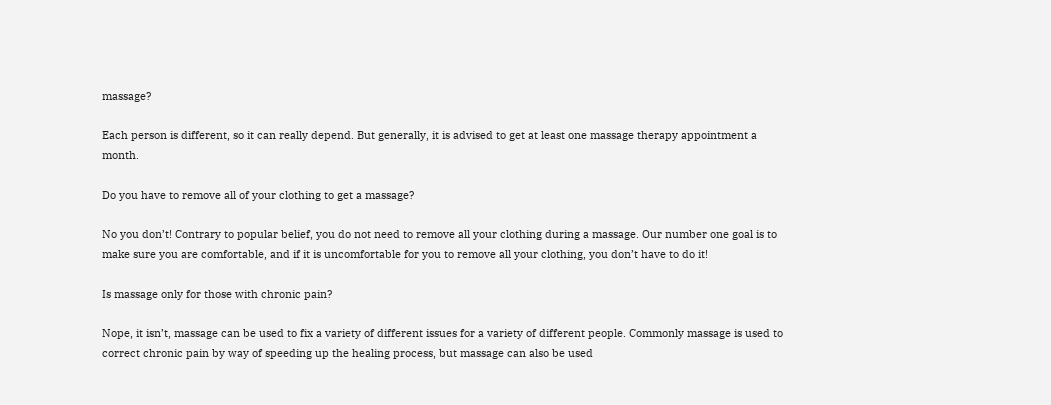massage?

Each person is different, so it can really depend. But generally, it is advised to get at least one massage therapy appointment a month.

Do you have to remove all of your clothing to get a massage?

No you don’t! Contrary to popular belief, you do not need to remove all your clothing during a massage. Our number one goal is to make sure you are comfortable, and if it is uncomfortable for you to remove all your clothing, you don’t have to do it!

Is massage only for those with chronic pain?

Nope, it isn’t, massage can be used to fix a variety of different issues for a variety of different people. Commonly massage is used to correct chronic pain by way of speeding up the healing process, but massage can also be used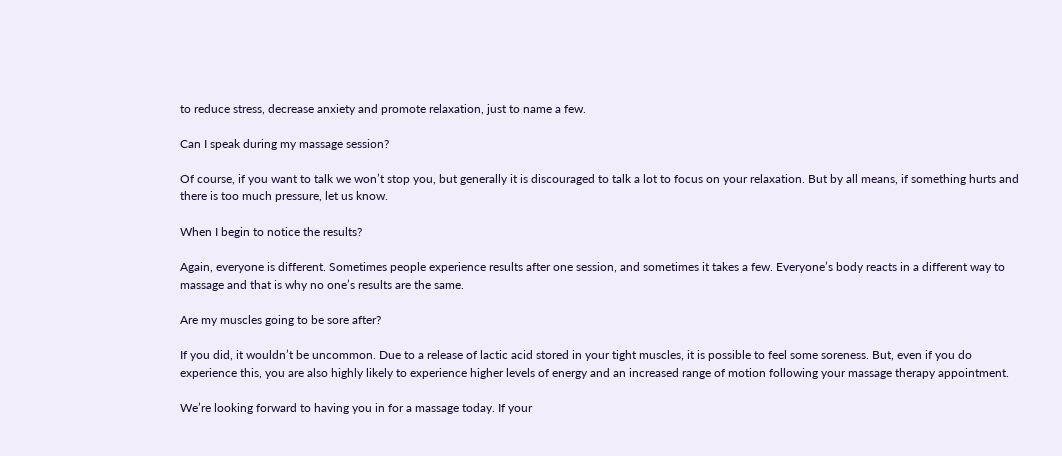to reduce stress, decrease anxiety and promote relaxation, just to name a few.

Can I speak during my massage session?

Of course, if you want to talk we won’t stop you, but generally it is discouraged to talk a lot to focus on your relaxation. But by all means, if something hurts and there is too much pressure, let us know.

When I begin to notice the results?

Again, everyone is different. Sometimes people experience results after one session, and sometimes it takes a few. Everyone’s body reacts in a different way to massage and that is why no one’s results are the same.

Are my muscles going to be sore after?

If you did, it wouldn’t be uncommon. Due to a release of lactic acid stored in your tight muscles, it is possible to feel some soreness. But, even if you do experience this, you are also highly likely to experience higher levels of energy and an increased range of motion following your massage therapy appointment.

We’re looking forward to having you in for a massage today. If your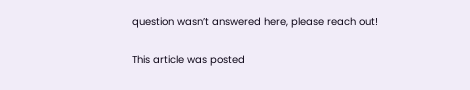question wasn’t answered here, please reach out!

This article was posted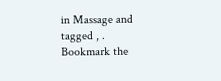in Massage and tagged , . Bookmark the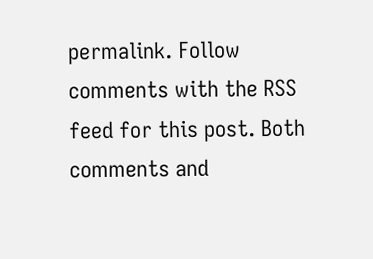permalink. Follow comments with the RSS feed for this post. Both comments and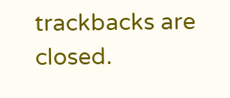trackbacks are closed.